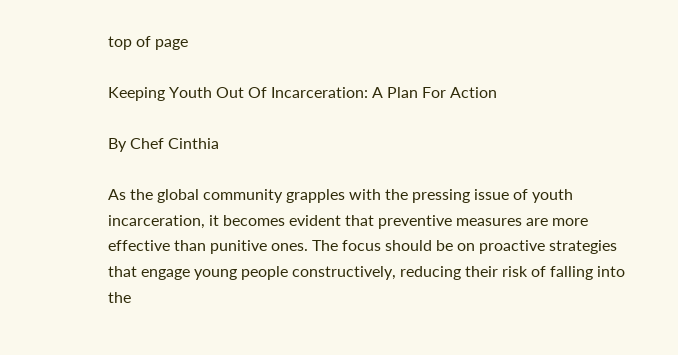top of page

Keeping Youth Out Of Incarceration: A Plan For Action

By Chef Cinthia

As the global community grapples with the pressing issue of youth incarceration, it becomes evident that preventive measures are more effective than punitive ones. The focus should be on proactive strategies that engage young people constructively, reducing their risk of falling into the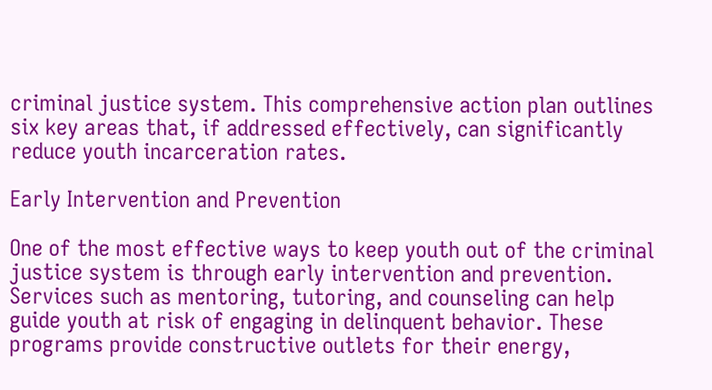criminal justice system. This comprehensive action plan outlines six key areas that, if addressed effectively, can significantly reduce youth incarceration rates.

Early Intervention and Prevention

One of the most effective ways to keep youth out of the criminal justice system is through early intervention and prevention. Services such as mentoring, tutoring, and counseling can help guide youth at risk of engaging in delinquent behavior. These programs provide constructive outlets for their energy,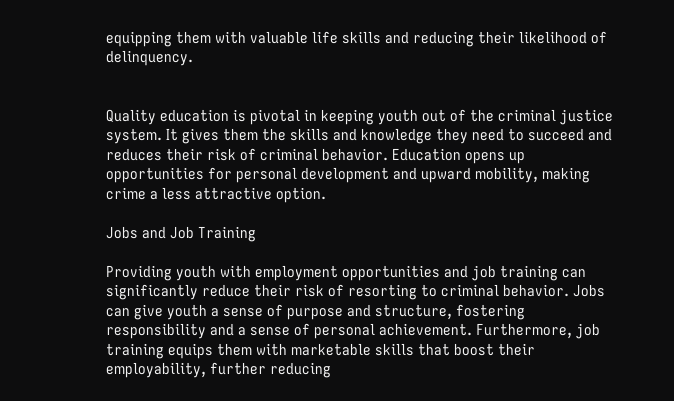equipping them with valuable life skills and reducing their likelihood of delinquency.


Quality education is pivotal in keeping youth out of the criminal justice system. It gives them the skills and knowledge they need to succeed and reduces their risk of criminal behavior. Education opens up opportunities for personal development and upward mobility, making crime a less attractive option.

Jobs and Job Training

Providing youth with employment opportunities and job training can significantly reduce their risk of resorting to criminal behavior. Jobs can give youth a sense of purpose and structure, fostering responsibility and a sense of personal achievement. Furthermore, job training equips them with marketable skills that boost their employability, further reducing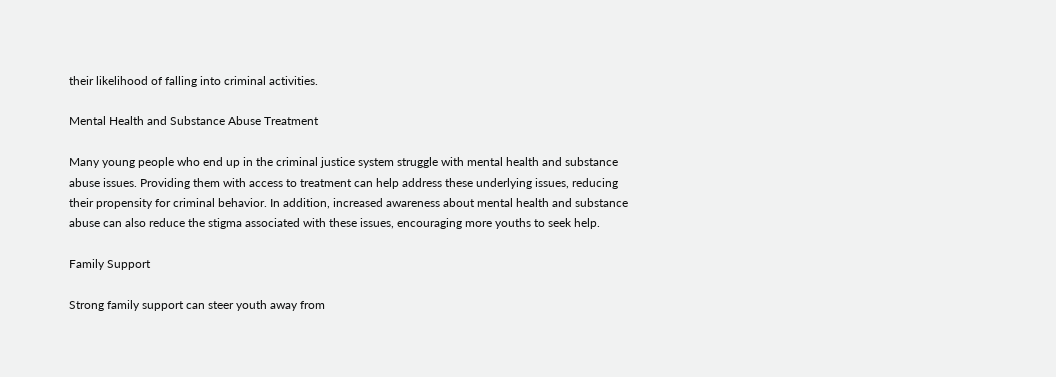their likelihood of falling into criminal activities.

Mental Health and Substance Abuse Treatment

Many young people who end up in the criminal justice system struggle with mental health and substance abuse issues. Providing them with access to treatment can help address these underlying issues, reducing their propensity for criminal behavior. In addition, increased awareness about mental health and substance abuse can also reduce the stigma associated with these issues, encouraging more youths to seek help.

Family Support

Strong family support can steer youth away from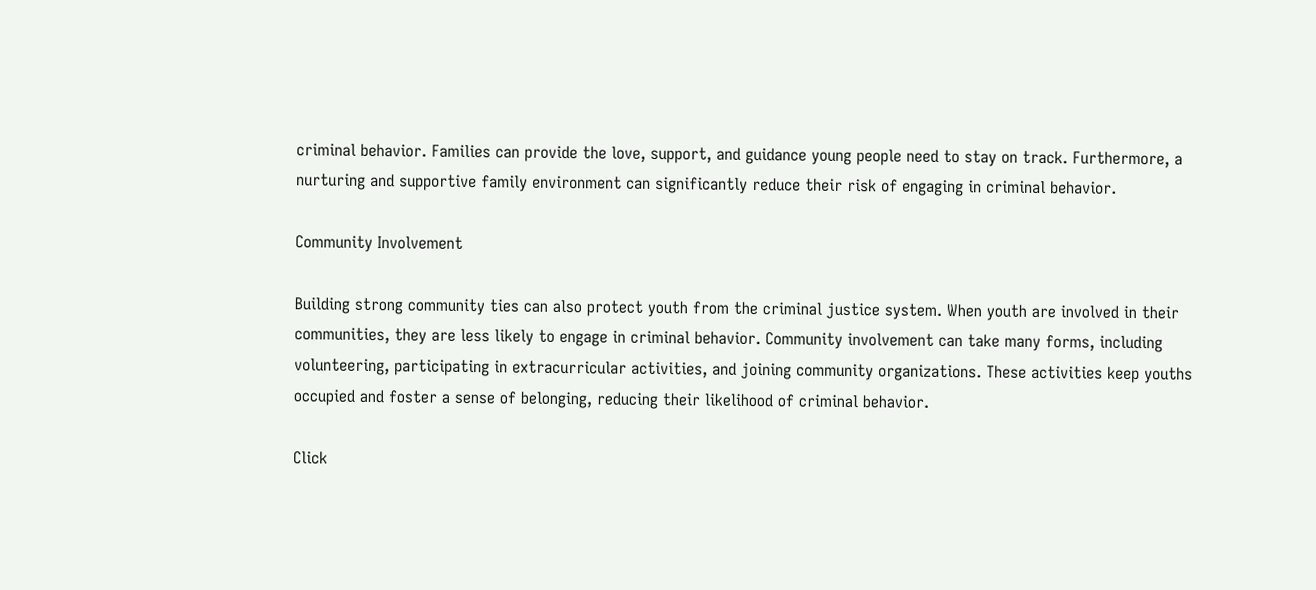criminal behavior. Families can provide the love, support, and guidance young people need to stay on track. Furthermore, a nurturing and supportive family environment can significantly reduce their risk of engaging in criminal behavior.

Community Involvement

Building strong community ties can also protect youth from the criminal justice system. When youth are involved in their communities, they are less likely to engage in criminal behavior. Community involvement can take many forms, including volunteering, participating in extracurricular activities, and joining community organizations. These activities keep youths occupied and foster a sense of belonging, reducing their likelihood of criminal behavior.

Click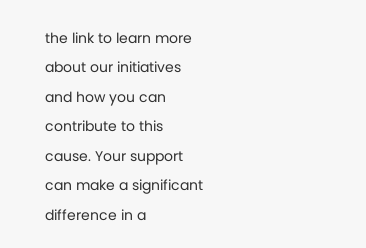the link to learn more about our initiatives and how you can contribute to this cause. Your support can make a significant difference in a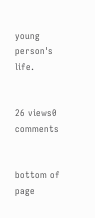young person's life.


26 views0 comments


bottom of page